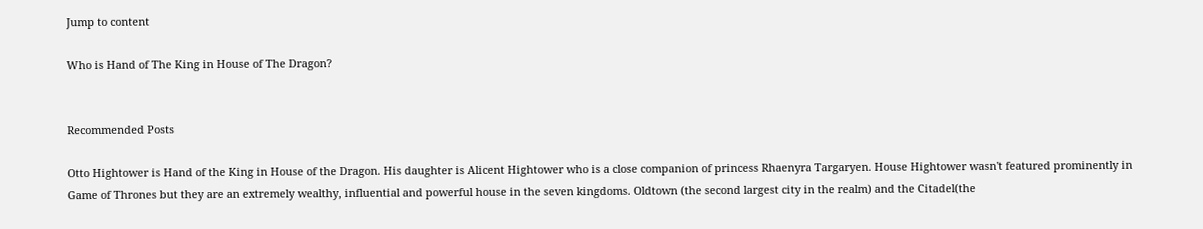Jump to content

Who is Hand of The King in House of The Dragon?


Recommended Posts

Otto Hightower is Hand of the King in House of the Dragon. His daughter is Alicent Hightower who is a close companion of princess Rhaenyra Targaryen. House Hightower wasn't featured prominently in Game of Thrones but they are an extremely wealthy, influential and powerful house in the seven kingdoms. Oldtown (the second largest city in the realm) and the Citadel(the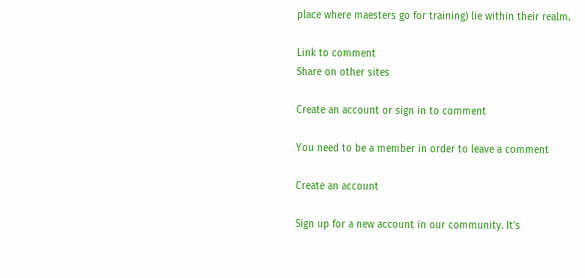place where maesters go for training) lie within their realm.

Link to comment
Share on other sites

Create an account or sign in to comment

You need to be a member in order to leave a comment

Create an account

Sign up for a new account in our community. It's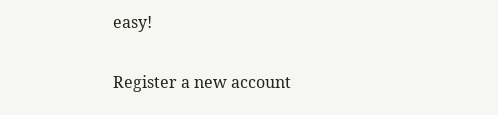easy!

Register a new account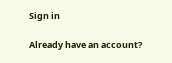Sign in

Already have an account?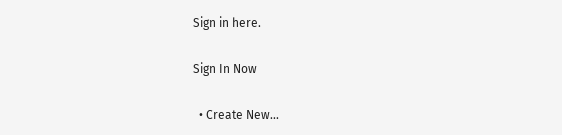Sign in here.

Sign In Now

  • Create New...